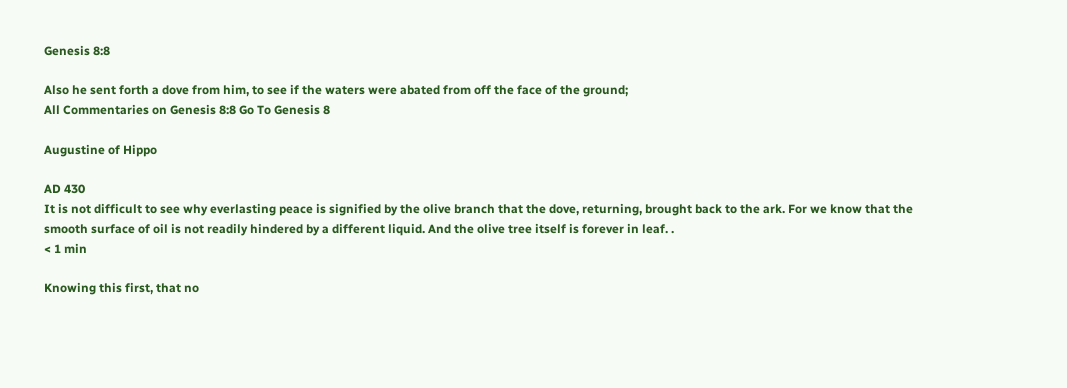Genesis 8:8

Also he sent forth a dove from him, to see if the waters were abated from off the face of the ground;
All Commentaries on Genesis 8:8 Go To Genesis 8

Augustine of Hippo

AD 430
It is not difficult to see why everlasting peace is signified by the olive branch that the dove, returning, brought back to the ark. For we know that the smooth surface of oil is not readily hindered by a different liquid. And the olive tree itself is forever in leaf. .
< 1 min

Knowing this first, that no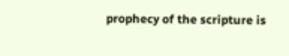prophecy of the scripture is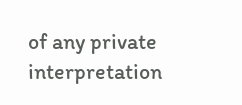of any private interpretation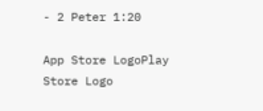- 2 Peter 1:20

App Store LogoPlay Store Logo